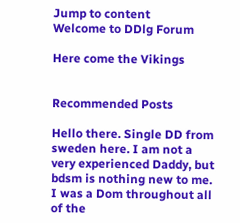Jump to content
Welcome to DDlg Forum

Here come the Vikings


Recommended Posts

Hello there. Single DD from sweden here. I am not a very experienced Daddy, but bdsm is nothing new to me. I was a Dom throughout all of the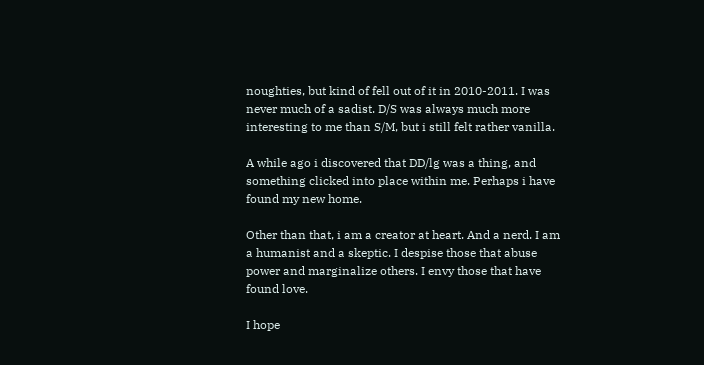noughties, but kind of fell out of it in 2010-2011. I was never much of a sadist. D/S was always much more interesting to me than S/M, but i still felt rather vanilla.

A while ago i discovered that DD/lg was a thing, and something clicked into place within me. Perhaps i have found my new home.

Other than that, i am a creator at heart. And a nerd. I am a humanist and a skeptic. I despise those that abuse power and marginalize others. I envy those that have found love.

I hope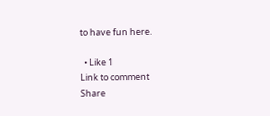to have fun here.

  • Like 1
Link to comment
Share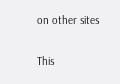on other sites

This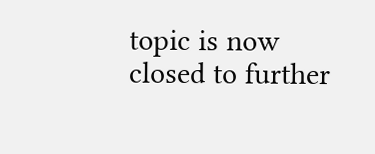topic is now closed to further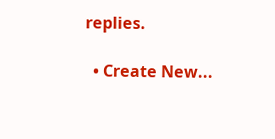replies.

  • Create New...